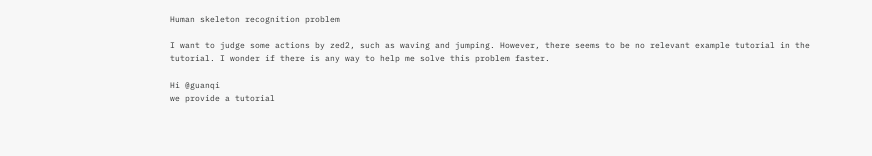Human skeleton recognition problem

I want to judge some actions by zed2, such as waving and jumping. However, there seems to be no relevant example tutorial in the tutorial. I wonder if there is any way to help me solve this problem faster.

Hi @guanqi
we provide a tutorial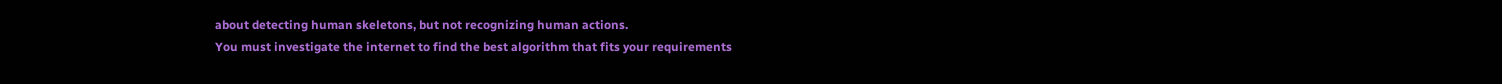about detecting human skeletons, but not recognizing human actions.
You must investigate the internet to find the best algorithm that fits your requirements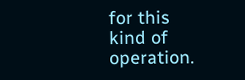for this kind of operation.